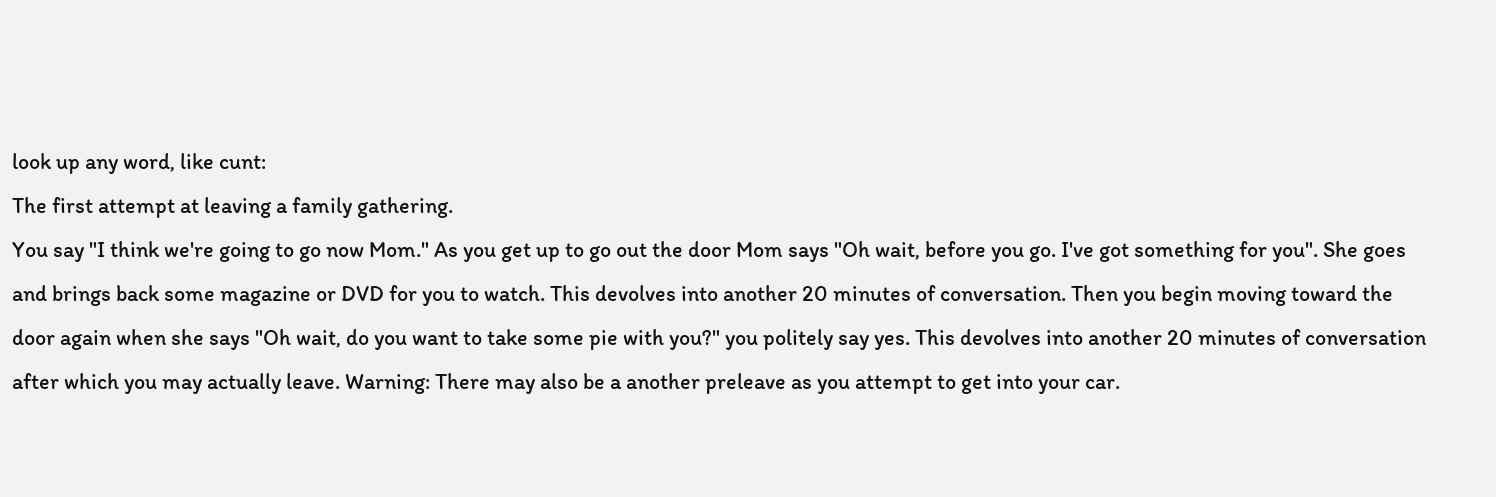look up any word, like cunt:
The first attempt at leaving a family gathering.
You say "I think we're going to go now Mom." As you get up to go out the door Mom says "Oh wait, before you go. I've got something for you". She goes and brings back some magazine or DVD for you to watch. This devolves into another 20 minutes of conversation. Then you begin moving toward the door again when she says "Oh wait, do you want to take some pie with you?" you politely say yes. This devolves into another 20 minutes of conversation after which you may actually leave. Warning: There may also be a another preleave as you attempt to get into your car.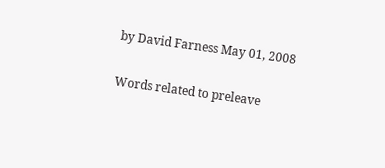by David Farness May 01, 2008

Words related to preleave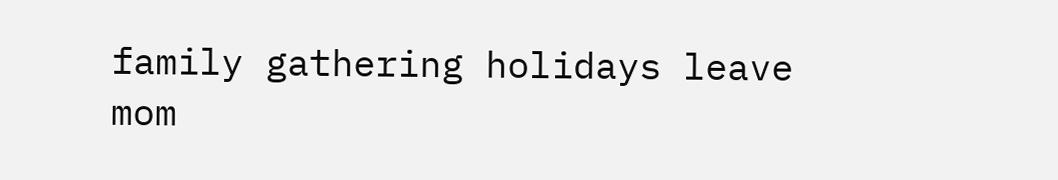family gathering holidays leave mom